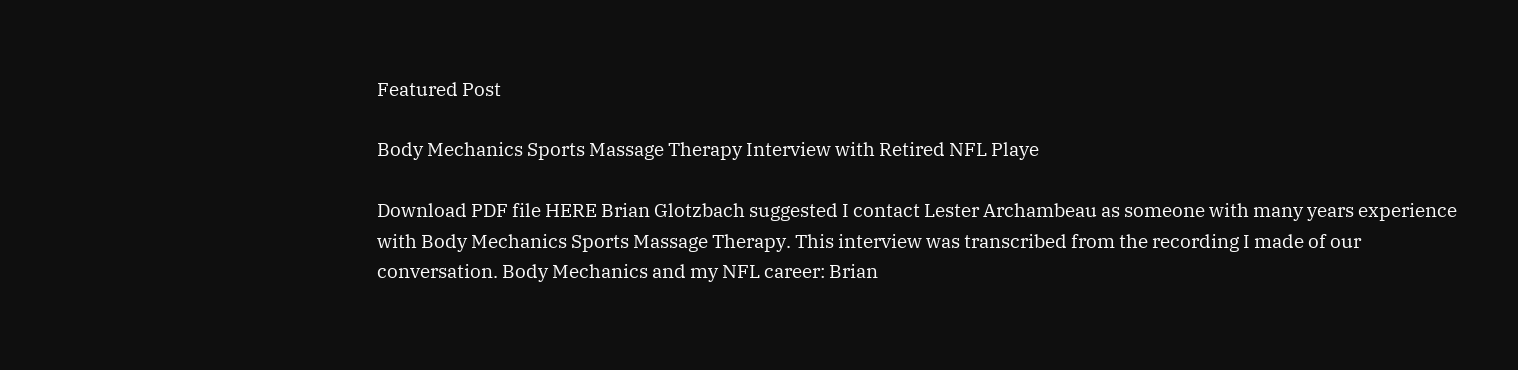Featured Post

Body Mechanics Sports Massage Therapy Interview with Retired NFL Playe

Download PDF file HERE Brian Glotzbach suggested I contact Lester Archambeau as someone with many years experience with Body Mechanics Sports Massage Therapy. This interview was transcribed from the recording I made of our conversation. Body Mechanics and my NFL career: Brian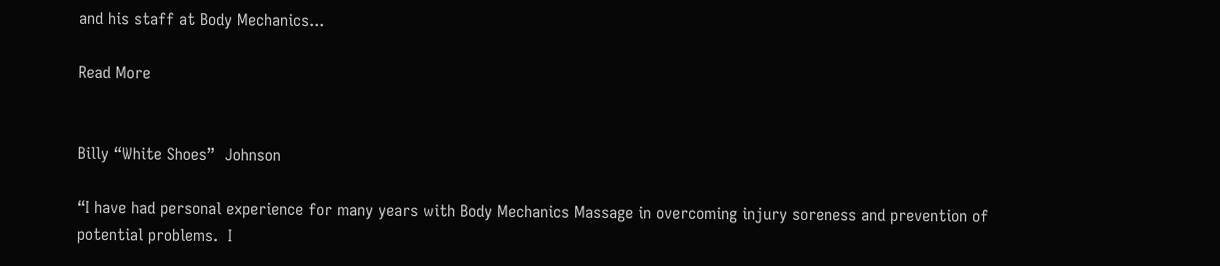and his staff at Body Mechanics...

Read More


Billy “White Shoes”  Johnson

“I have had personal experience for many years with Body Mechanics Massage in overcoming injury soreness and prevention of potential problems.  I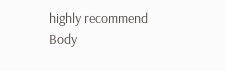highly recommend Body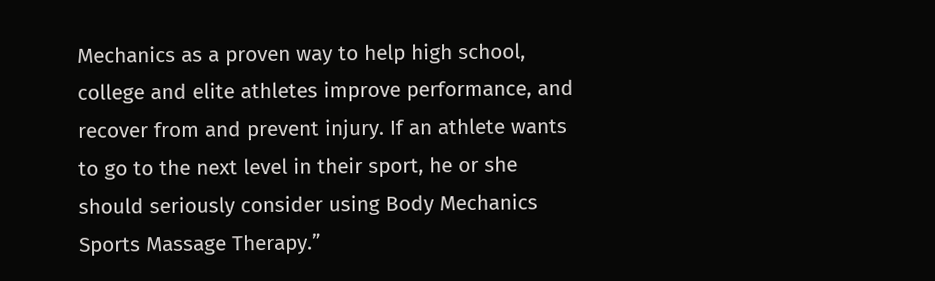Mechanics as a proven way to help high school, college and elite athletes improve performance, and recover from and prevent injury. If an athlete wants to go to the next level in their sport, he or she should seriously consider using Body Mechanics Sports Massage Therapy.”